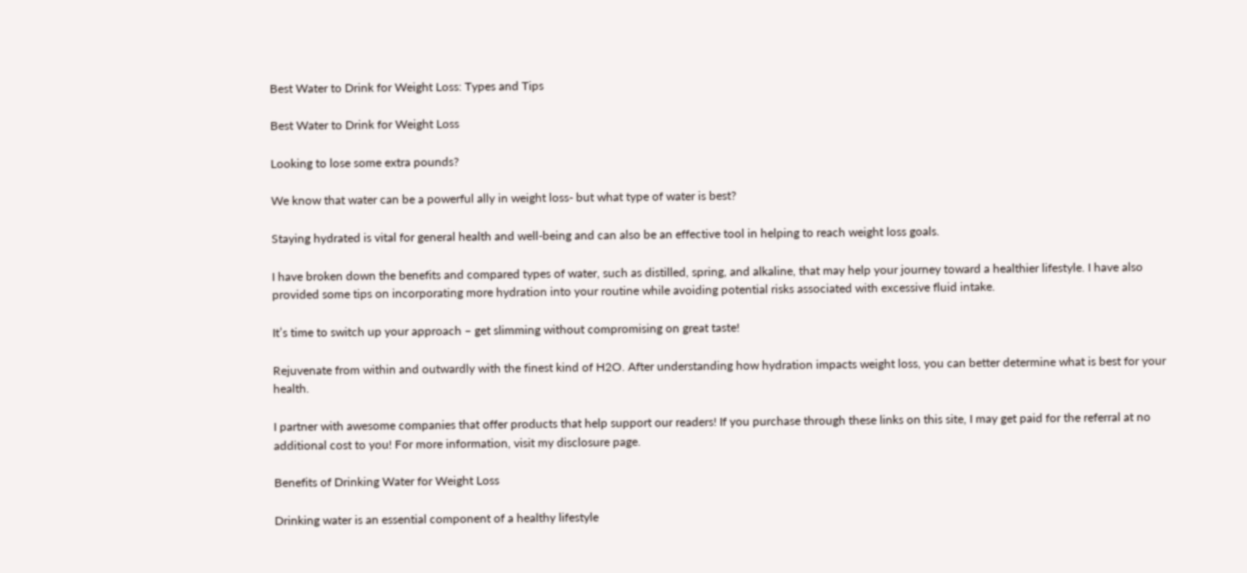Best Water to Drink for Weight Loss: Types and Tips

Best Water to Drink for Weight Loss

Looking to lose some extra pounds?

We know that water can be a powerful ally in weight loss- but what type of water is best?

Staying hydrated is vital for general health and well-being and can also be an effective tool in helping to reach weight loss goals.

I have broken down the benefits and compared types of water, such as distilled, spring, and alkaline, that may help your journey toward a healthier lifestyle. I have also provided some tips on incorporating more hydration into your routine while avoiding potential risks associated with excessive fluid intake.

It’s time to switch up your approach – get slimming without compromising on great taste!

Rejuvenate from within and outwardly with the finest kind of H2O. After understanding how hydration impacts weight loss, you can better determine what is best for your health.

I partner with awesome companies that offer products that help support our readers! If you purchase through these links on this site, I may get paid for the referral at no additional cost to you! For more information, visit my disclosure page.

Benefits of Drinking Water for Weight Loss

Drinking water is an essential component of a healthy lifestyle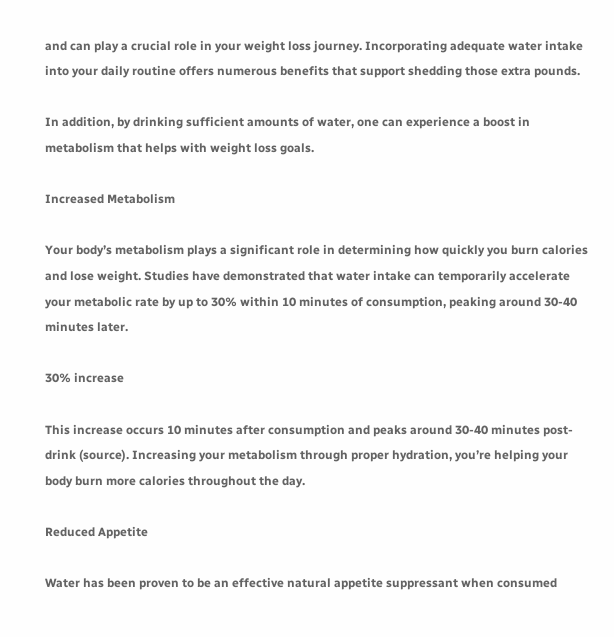and can play a crucial role in your weight loss journey. Incorporating adequate water intake into your daily routine offers numerous benefits that support shedding those extra pounds.

In addition, by drinking sufficient amounts of water, one can experience a boost in metabolism that helps with weight loss goals.

Increased Metabolism

Your body’s metabolism plays a significant role in determining how quickly you burn calories and lose weight. Studies have demonstrated that water intake can temporarily accelerate your metabolic rate by up to 30% within 10 minutes of consumption, peaking around 30-40 minutes later.

30% increase

This increase occurs 10 minutes after consumption and peaks around 30-40 minutes post-drink (source). Increasing your metabolism through proper hydration, you’re helping your body burn more calories throughout the day.

Reduced Appetite

Water has been proven to be an effective natural appetite suppressant when consumed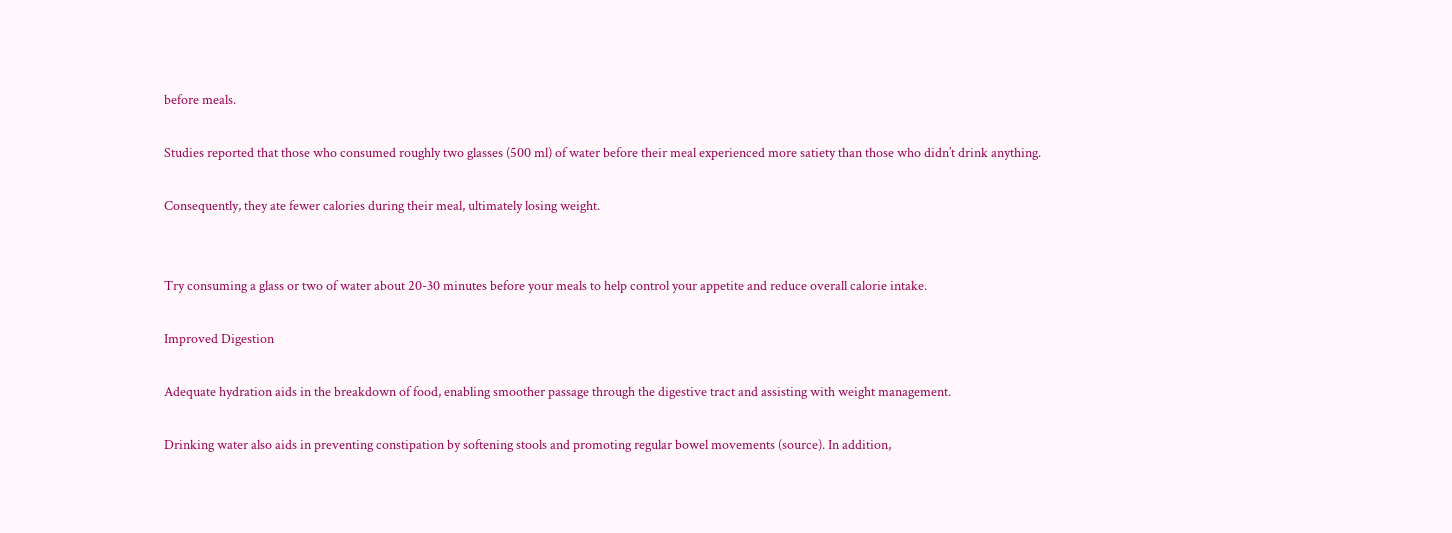before meals.

Studies reported that those who consumed roughly two glasses (500 ml) of water before their meal experienced more satiety than those who didn’t drink anything.

Consequently, they ate fewer calories during their meal, ultimately losing weight.


Try consuming a glass or two of water about 20-30 minutes before your meals to help control your appetite and reduce overall calorie intake.

Improved Digestion

Adequate hydration aids in the breakdown of food, enabling smoother passage through the digestive tract and assisting with weight management.

Drinking water also aids in preventing constipation by softening stools and promoting regular bowel movements (source). In addition,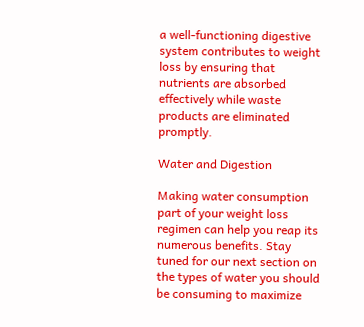a well-functioning digestive system contributes to weight loss by ensuring that nutrients are absorbed effectively while waste products are eliminated promptly.

Water and Digestion

Making water consumption part of your weight loss regimen can help you reap its numerous benefits. Stay tuned for our next section on the types of water you should be consuming to maximize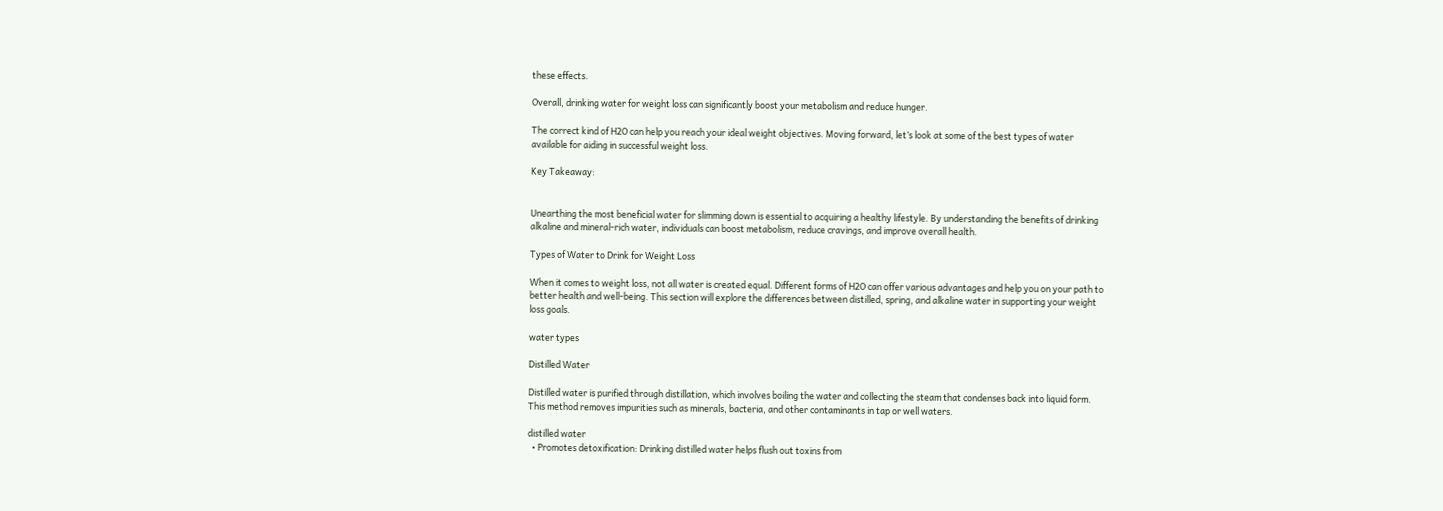these effects.

Overall, drinking water for weight loss can significantly boost your metabolism and reduce hunger.

The correct kind of H2O can help you reach your ideal weight objectives. Moving forward, let’s look at some of the best types of water available for aiding in successful weight loss.

Key Takeaway:


Unearthing the most beneficial water for slimming down is essential to acquiring a healthy lifestyle. By understanding the benefits of drinking alkaline and mineral-rich water, individuals can boost metabolism, reduce cravings, and improve overall health.

Types of Water to Drink for Weight Loss

When it comes to weight loss, not all water is created equal. Different forms of H2O can offer various advantages and help you on your path to better health and well-being. This section will explore the differences between distilled, spring, and alkaline water in supporting your weight loss goals.

water types

Distilled Water

Distilled water is purified through distillation, which involves boiling the water and collecting the steam that condenses back into liquid form. This method removes impurities such as minerals, bacteria, and other contaminants in tap or well waters.

distilled water
  • Promotes detoxification: Drinking distilled water helps flush out toxins from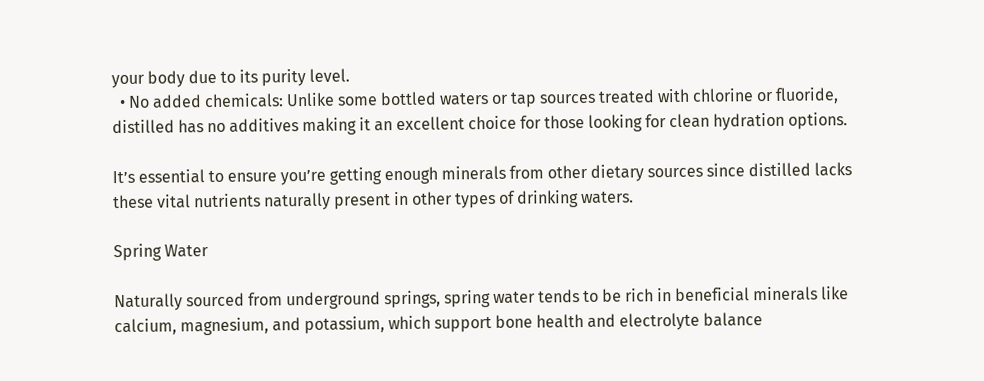your body due to its purity level.
  • No added chemicals: Unlike some bottled waters or tap sources treated with chlorine or fluoride, distilled has no additives making it an excellent choice for those looking for clean hydration options.

It’s essential to ensure you’re getting enough minerals from other dietary sources since distilled lacks these vital nutrients naturally present in other types of drinking waters.

Spring Water

Naturally sourced from underground springs, spring water tends to be rich in beneficial minerals like calcium, magnesium, and potassium, which support bone health and electrolyte balance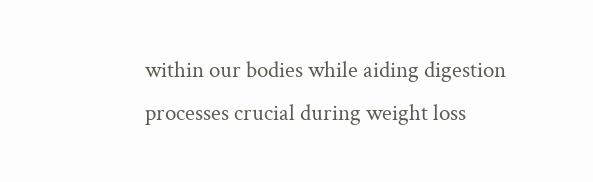within our bodies while aiding digestion processes crucial during weight loss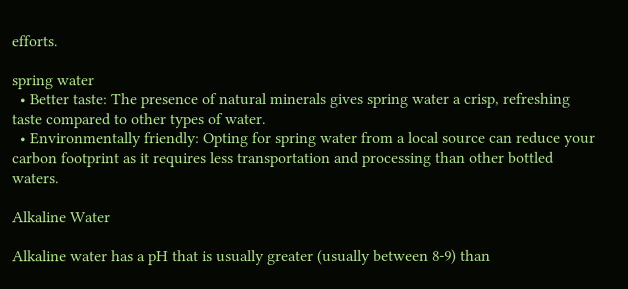efforts.

spring water
  • Better taste: The presence of natural minerals gives spring water a crisp, refreshing taste compared to other types of water.
  • Environmentally friendly: Opting for spring water from a local source can reduce your carbon footprint as it requires less transportation and processing than other bottled waters.

Alkaline Water

Alkaline water has a pH that is usually greater (usually between 8-9) than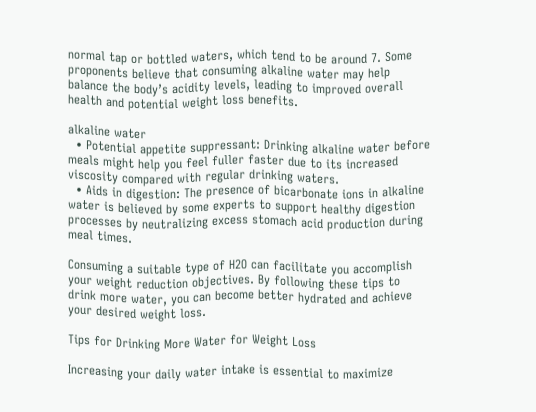normal tap or bottled waters, which tend to be around 7. Some proponents believe that consuming alkaline water may help balance the body’s acidity levels, leading to improved overall health and potential weight loss benefits.

alkaline water
  • Potential appetite suppressant: Drinking alkaline water before meals might help you feel fuller faster due to its increased viscosity compared with regular drinking waters.
  • Aids in digestion: The presence of bicarbonate ions in alkaline water is believed by some experts to support healthy digestion processes by neutralizing excess stomach acid production during meal times.

Consuming a suitable type of H2O can facilitate you accomplish your weight reduction objectives. By following these tips to drink more water, you can become better hydrated and achieve your desired weight loss.

Tips for Drinking More Water for Weight Loss

Increasing your daily water intake is essential to maximize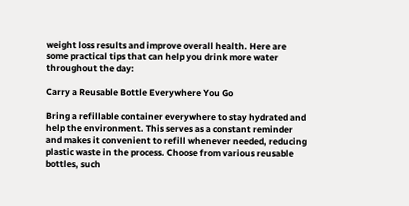weight loss results and improve overall health. Here are some practical tips that can help you drink more water throughout the day:

Carry a Reusable Bottle Everywhere You Go

Bring a refillable container everywhere to stay hydrated and help the environment. This serves as a constant reminder and makes it convenient to refill whenever needed, reducing plastic waste in the process. Choose from various reusable bottles, such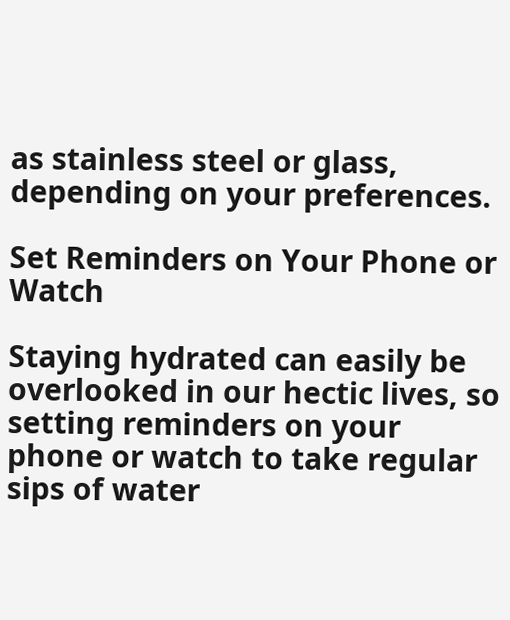as stainless steel or glass, depending on your preferences.

Set Reminders on Your Phone or Watch

Staying hydrated can easily be overlooked in our hectic lives, so setting reminders on your phone or watch to take regular sips of water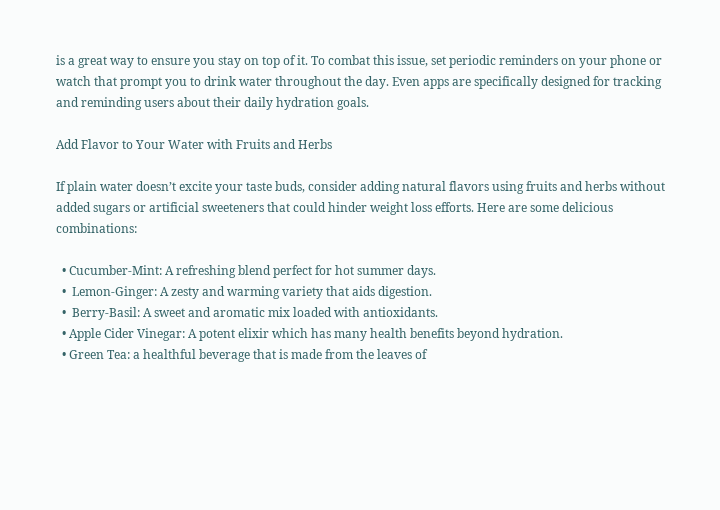is a great way to ensure you stay on top of it. To combat this issue, set periodic reminders on your phone or watch that prompt you to drink water throughout the day. Even apps are specifically designed for tracking and reminding users about their daily hydration goals.

Add Flavor to Your Water with Fruits and Herbs

If plain water doesn’t excite your taste buds, consider adding natural flavors using fruits and herbs without added sugars or artificial sweeteners that could hinder weight loss efforts. Here are some delicious combinations:

  • Cucumber-Mint: A refreshing blend perfect for hot summer days.
  •  Lemon-Ginger: A zesty and warming variety that aids digestion.
  •  Berry-Basil: A sweet and aromatic mix loaded with antioxidants.
  • Apple Cider Vinegar: A potent elixir which has many health benefits beyond hydration.
  • Green Tea: a healthful beverage that is made from the leaves of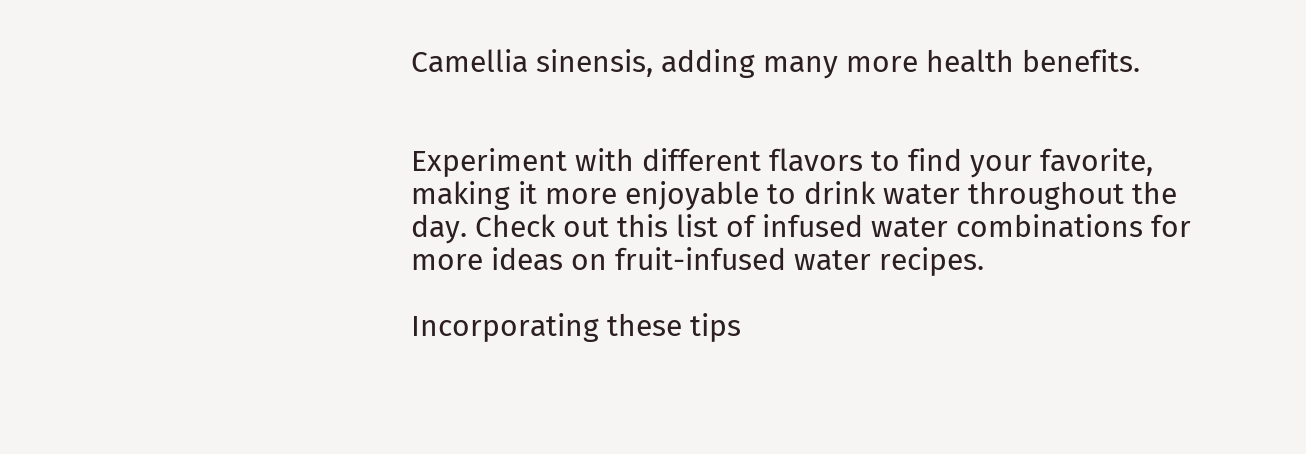Camellia sinensis, adding many more health benefits.


Experiment with different flavors to find your favorite, making it more enjoyable to drink water throughout the day. Check out this list of infused water combinations for more ideas on fruit-infused water recipes.

Incorporating these tips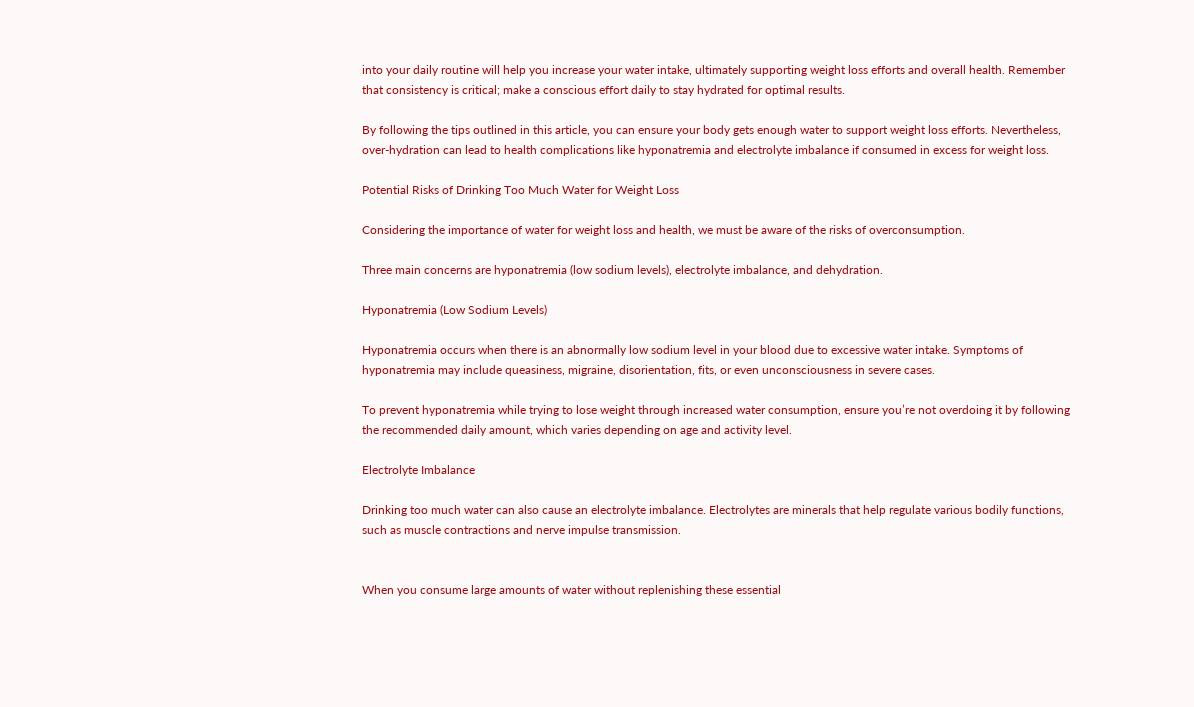into your daily routine will help you increase your water intake, ultimately supporting weight loss efforts and overall health. Remember that consistency is critical; make a conscious effort daily to stay hydrated for optimal results.

By following the tips outlined in this article, you can ensure your body gets enough water to support weight loss efforts. Nevertheless, over-hydration can lead to health complications like hyponatremia and electrolyte imbalance if consumed in excess for weight loss.

Potential Risks of Drinking Too Much Water for Weight Loss

Considering the importance of water for weight loss and health, we must be aware of the risks of overconsumption.

Three main concerns are hyponatremia (low sodium levels), electrolyte imbalance, and dehydration.

Hyponatremia (Low Sodium Levels)

Hyponatremia occurs when there is an abnormally low sodium level in your blood due to excessive water intake. Symptoms of hyponatremia may include queasiness, migraine, disorientation, fits, or even unconsciousness in severe cases.

To prevent hyponatremia while trying to lose weight through increased water consumption, ensure you’re not overdoing it by following the recommended daily amount, which varies depending on age and activity level.

Electrolyte Imbalance

Drinking too much water can also cause an electrolyte imbalance. Electrolytes are minerals that help regulate various bodily functions, such as muscle contractions and nerve impulse transmission.


When you consume large amounts of water without replenishing these essential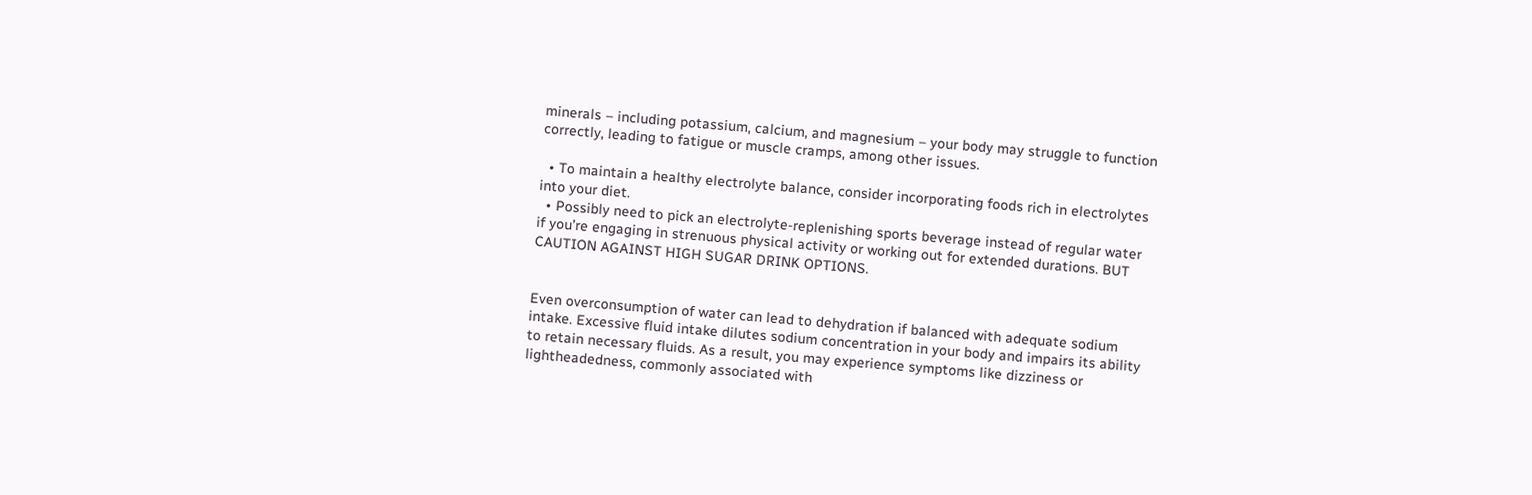minerals – including potassium, calcium, and magnesium – your body may struggle to function correctly, leading to fatigue or muscle cramps, among other issues.

  • To maintain a healthy electrolyte balance, consider incorporating foods rich in electrolytes into your diet.
  • Possibly need to pick an electrolyte-replenishing sports beverage instead of regular water if you’re engaging in strenuous physical activity or working out for extended durations. BUT CAUTION AGAINST HIGH SUGAR DRINK OPTIONS.


Even overconsumption of water can lead to dehydration if balanced with adequate sodium intake. Excessive fluid intake dilutes sodium concentration in your body and impairs its ability to retain necessary fluids. As a result, you may experience symptoms like dizziness or lightheadedness, commonly associated with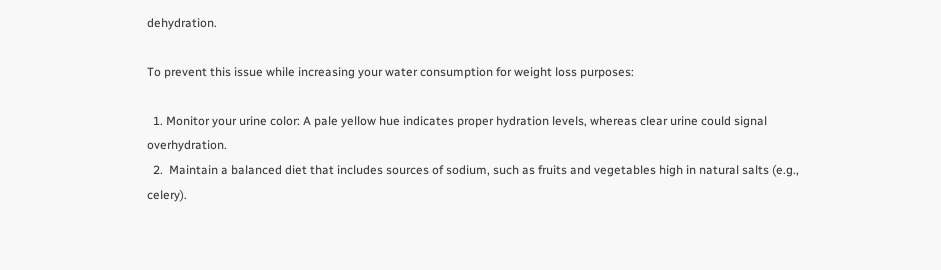dehydration.

To prevent this issue while increasing your water consumption for weight loss purposes:

  1. Monitor your urine color: A pale yellow hue indicates proper hydration levels, whereas clear urine could signal overhydration.
  2.  Maintain a balanced diet that includes sources of sodium, such as fruits and vegetables high in natural salts (e.g., celery).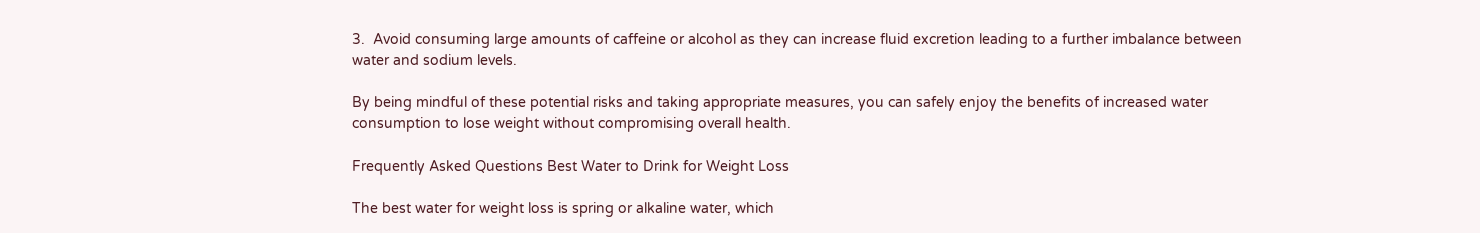3.  Avoid consuming large amounts of caffeine or alcohol as they can increase fluid excretion leading to a further imbalance between water and sodium levels.

By being mindful of these potential risks and taking appropriate measures, you can safely enjoy the benefits of increased water consumption to lose weight without compromising overall health.

Frequently Asked Questions Best Water to Drink for Weight Loss

The best water for weight loss is spring or alkaline water, which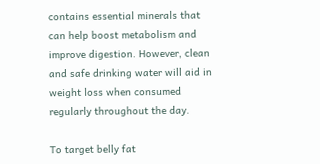contains essential minerals that can help boost metabolism and improve digestion. However, clean and safe drinking water will aid in weight loss when consumed regularly throughout the day.

To target belly fat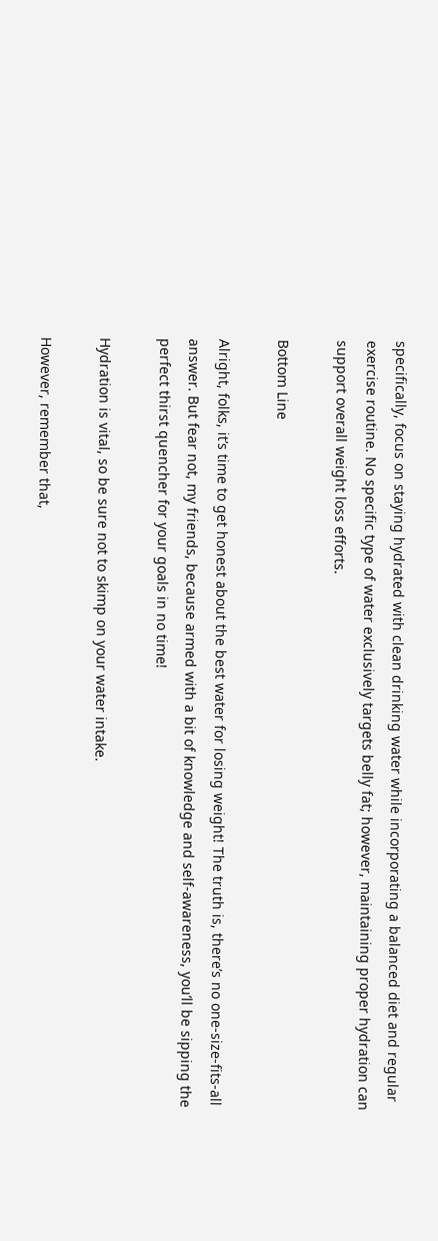specifically, focus on staying hydrated with clean drinking water while incorporating a balanced diet and regular exercise routine. No specific type of water exclusively targets belly fat; however, maintaining proper hydration can support overall weight loss efforts.

Bottom Line

Alright, folks, it’s time to get honest about the best water for losing weight! The truth is, there’s no one-size-fits-all answer. But fear not, my friends, because armed with a bit of knowledge and self-awareness, you’ll be sipping the perfect thirst quencher for your goals in no time!

Hydration is vital, so be sure not to skimp on your water intake.

However, remember that,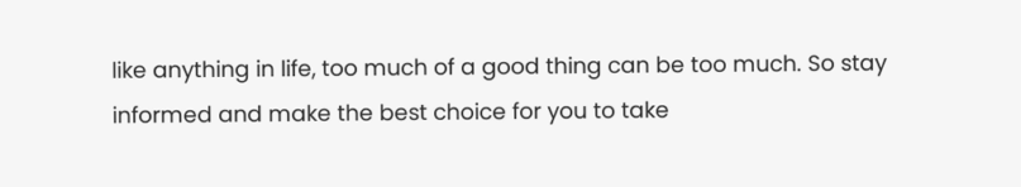like anything in life, too much of a good thing can be too much. So stay informed and make the best choice for you to take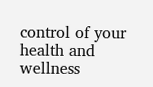control of your health and wellness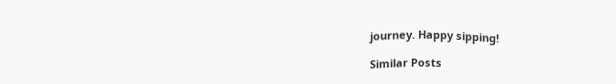journey. Happy sipping!

Similar Posts